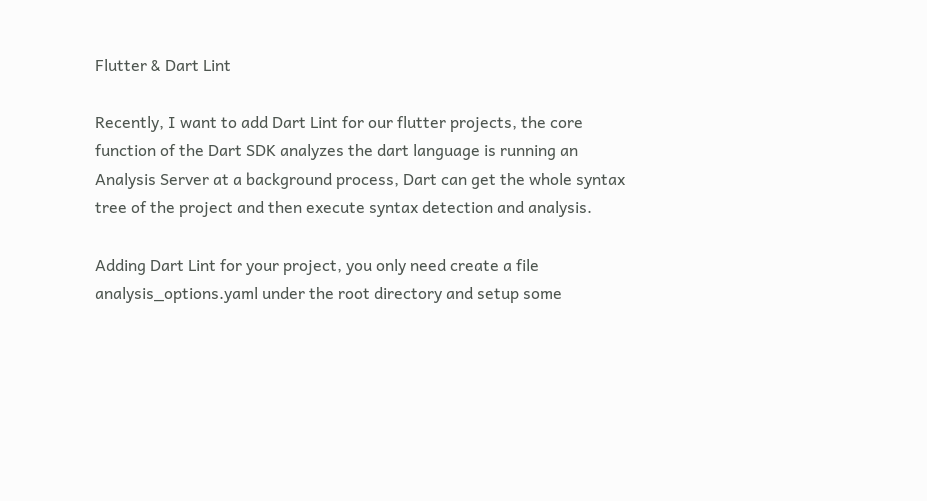Flutter & Dart Lint

Recently, I want to add Dart Lint for our flutter projects, the core function of the Dart SDK analyzes the dart language is running an Analysis Server at a background process, Dart can get the whole syntax tree of the project and then execute syntax detection and analysis.

Adding Dart Lint for your project, you only need create a file analysis_options.yaml under the root directory and setup some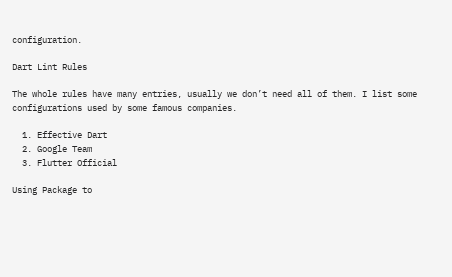configuration.

Dart Lint Rules

The whole rules have many entries, usually we don’t need all of them. I list some configurations used by some famous companies.

  1. Effective Dart
  2. Google Team
  3. Flutter Official

Using Package to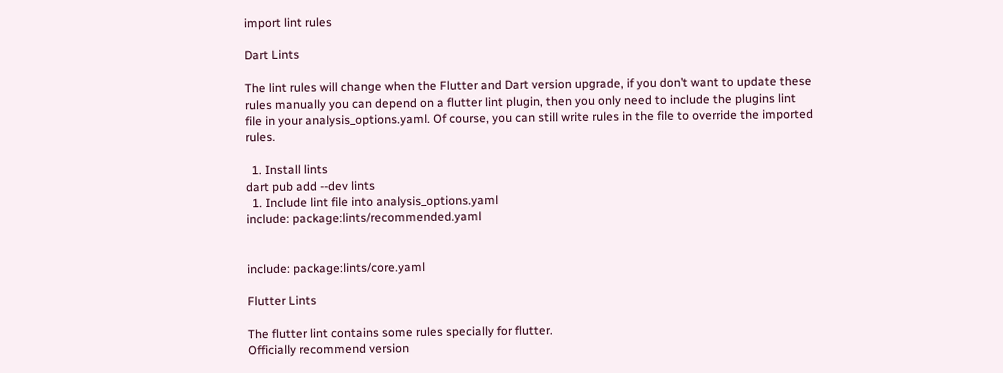import lint rules

Dart Lints

The lint rules will change when the Flutter and Dart version upgrade, if you don’t want to update these rules manually you can depend on a flutter lint plugin, then you only need to include the plugins lint file in your analysis_options.yaml. Of course, you can still write rules in the file to override the imported rules.

  1. Install lints
dart pub add --dev lints
  1. Include lint file into analysis_options.yaml
include: package:lints/recommended.yaml


include: package:lints/core.yaml

Flutter Lints

The flutter lint contains some rules specially for flutter.
Officially recommend version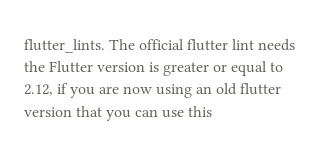flutter_lints. The official flutter lint needs the Flutter version is greater or equal to 2.12, if you are now using an old flutter version that you can use this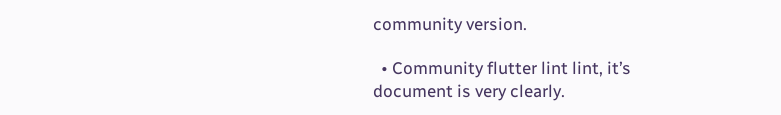community version.

  • Community flutter lint lint, it’s document is very clearly.